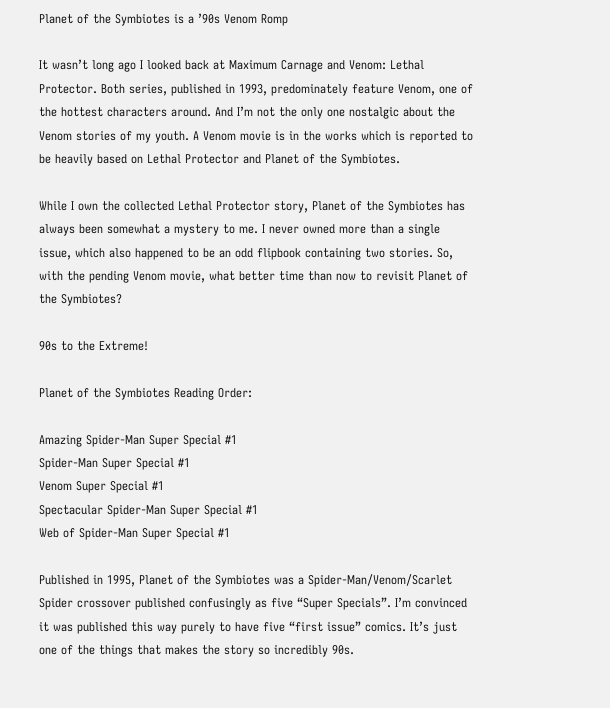Planet of the Symbiotes is a ’90s Venom Romp

It wasn’t long ago I looked back at Maximum Carnage and Venom: Lethal Protector. Both series, published in 1993, predominately feature Venom, one of the hottest characters around. And I’m not the only one nostalgic about the Venom stories of my youth. A Venom movie is in the works which is reported to be heavily based on Lethal Protector and Planet of the Symbiotes.

While I own the collected Lethal Protector story, Planet of the Symbiotes has always been somewhat a mystery to me. I never owned more than a single issue, which also happened to be an odd flipbook containing two stories. So, with the pending Venom movie, what better time than now to revisit Planet of the Symbiotes?

90s to the Extreme!

Planet of the Symbiotes Reading Order:

Amazing Spider-Man Super Special #1
Spider-Man Super Special #1
Venom Super Special #1
Spectacular Spider-Man Super Special #1
Web of Spider-Man Super Special #1

Published in 1995, Planet of the Symbiotes was a Spider-Man/Venom/Scarlet Spider crossover published confusingly as five “Super Specials”. I’m convinced it was published this way purely to have five “first issue” comics. It’s just one of the things that makes the story so incredibly 90s.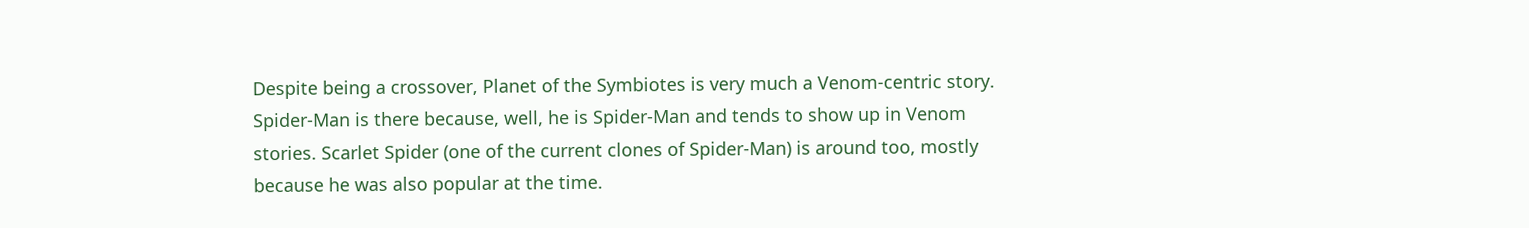Despite being a crossover, Planet of the Symbiotes is very much a Venom-centric story. Spider-Man is there because, well, he is Spider-Man and tends to show up in Venom stories. Scarlet Spider (one of the current clones of Spider-Man) is around too, mostly because he was also popular at the time.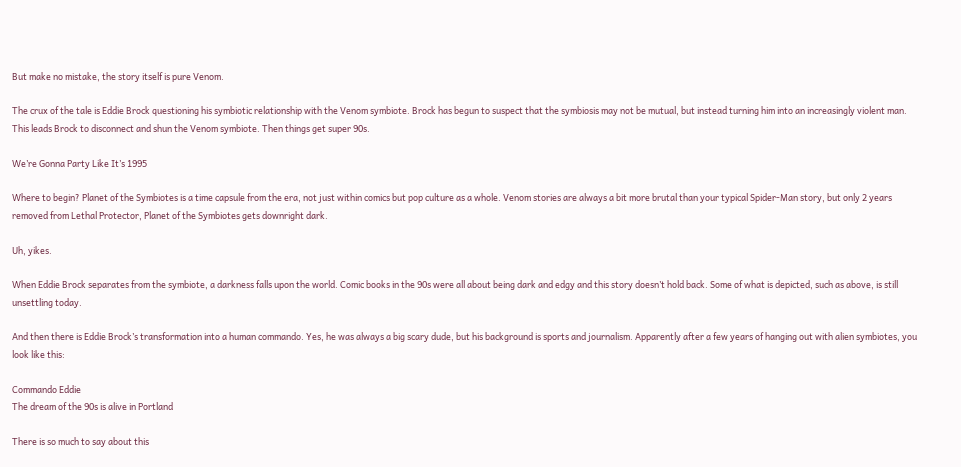But make no mistake, the story itself is pure Venom.

The crux of the tale is Eddie Brock questioning his symbiotic relationship with the Venom symbiote. Brock has begun to suspect that the symbiosis may not be mutual, but instead turning him into an increasingly violent man. This leads Brock to disconnect and shun the Venom symbiote. Then things get super 90s.

We’re Gonna Party Like It’s 1995

Where to begin? Planet of the Symbiotes is a time capsule from the era, not just within comics but pop culture as a whole. Venom stories are always a bit more brutal than your typical Spider-Man story, but only 2 years removed from Lethal Protector, Planet of the Symbiotes gets downright dark.

Uh, yikes.

When Eddie Brock separates from the symbiote, a darkness falls upon the world. Comic books in the 90s were all about being dark and edgy and this story doesn’t hold back. Some of what is depicted, such as above, is still unsettling today.

And then there is Eddie Brock’s transformation into a human commando. Yes, he was always a big scary dude, but his background is sports and journalism. Apparently after a few years of hanging out with alien symbiotes, you look like this:

Commando Eddie
The dream of the 90s is alive in Portland

There is so much to say about this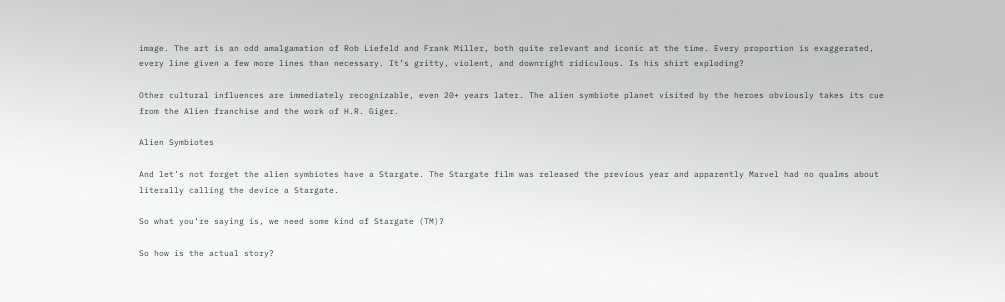image. The art is an odd amalgamation of Rob Liefeld and Frank Miller, both quite relevant and iconic at the time. Every proportion is exaggerated, every line given a few more lines than necessary. It’s gritty, violent, and downright ridiculous. Is his shirt exploding?

Other cultural influences are immediately recognizable, even 20+ years later. The alien symbiote planet visited by the heroes obviously takes its cue from the Alien franchise and the work of H.R. Giger.

Alien Symbiotes

And let’s not forget the alien symbiotes have a Stargate. The Stargate film was released the previous year and apparently Marvel had no qualms about literally calling the device a Stargate.

So what you’re saying is, we need some kind of Stargate (TM)?

So how is the actual story?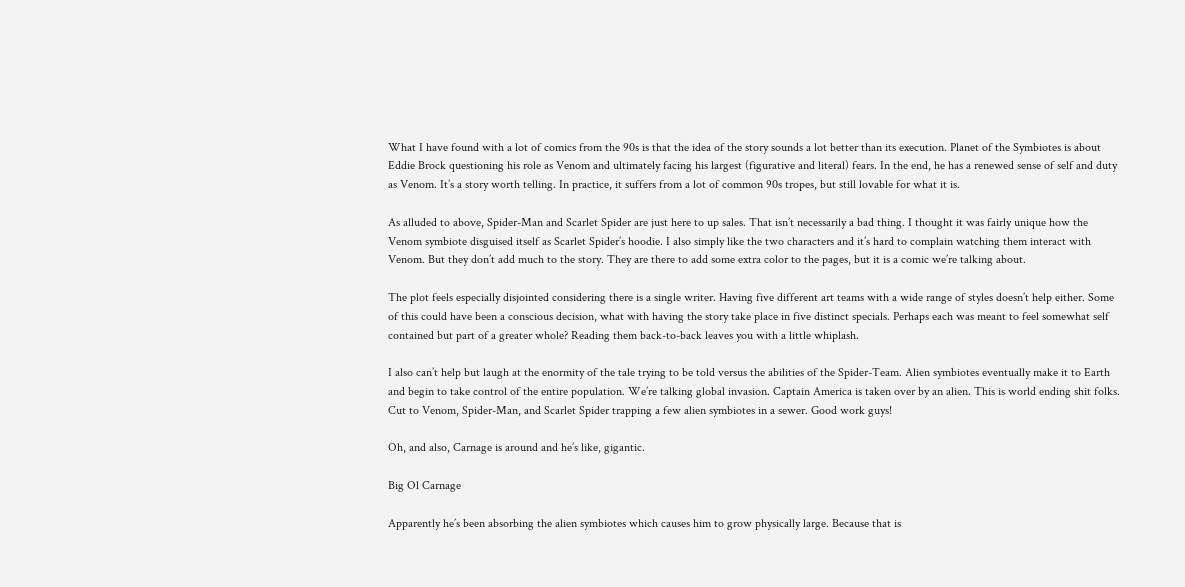What I have found with a lot of comics from the 90s is that the idea of the story sounds a lot better than its execution. Planet of the Symbiotes is about Eddie Brock questioning his role as Venom and ultimately facing his largest (figurative and literal) fears. In the end, he has a renewed sense of self and duty as Venom. It’s a story worth telling. In practice, it suffers from a lot of common 90s tropes, but still lovable for what it is.

As alluded to above, Spider-Man and Scarlet Spider are just here to up sales. That isn’t necessarily a bad thing. I thought it was fairly unique how the Venom symbiote disguised itself as Scarlet Spider’s hoodie. I also simply like the two characters and it’s hard to complain watching them interact with Venom. But they don’t add much to the story. They are there to add some extra color to the pages, but it is a comic we’re talking about.

The plot feels especially disjointed considering there is a single writer. Having five different art teams with a wide range of styles doesn’t help either. Some of this could have been a conscious decision, what with having the story take place in five distinct specials. Perhaps each was meant to feel somewhat self contained but part of a greater whole? Reading them back-to-back leaves you with a little whiplash.

I also can’t help but laugh at the enormity of the tale trying to be told versus the abilities of the Spider-Team. Alien symbiotes eventually make it to Earth and begin to take control of the entire population. We’re talking global invasion. Captain America is taken over by an alien. This is world ending shit folks. Cut to Venom, Spider-Man, and Scarlet Spider trapping a few alien symbiotes in a sewer. Good work guys!

Oh, and also, Carnage is around and he’s like, gigantic.

Big Ol Carnage

Apparently he’s been absorbing the alien symbiotes which causes him to grow physically large. Because that is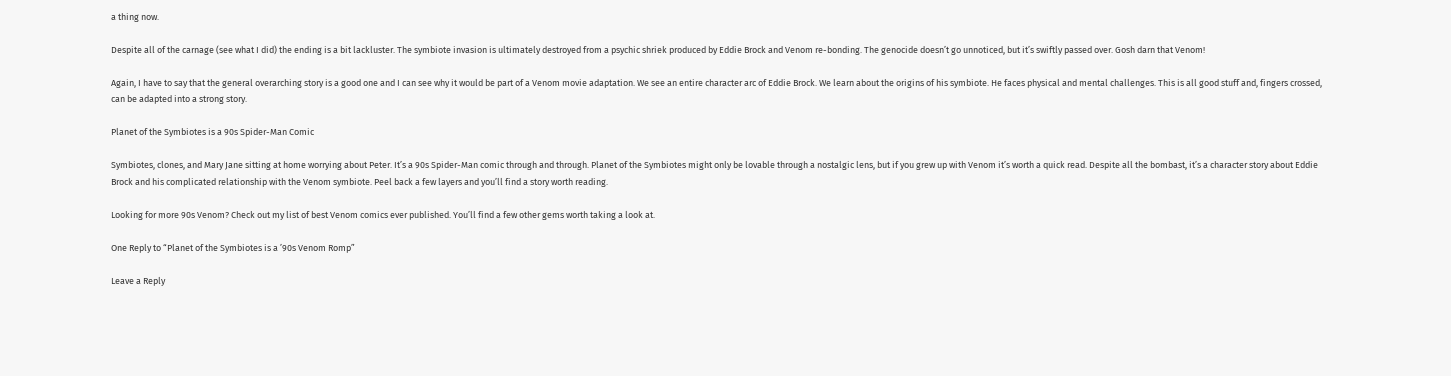a thing now.

Despite all of the carnage (see what I did) the ending is a bit lackluster. The symbiote invasion is ultimately destroyed from a psychic shriek produced by Eddie Brock and Venom re-bonding. The genocide doesn’t go unnoticed, but it’s swiftly passed over. Gosh darn that Venom!

Again, I have to say that the general overarching story is a good one and I can see why it would be part of a Venom movie adaptation. We see an entire character arc of Eddie Brock. We learn about the origins of his symbiote. He faces physical and mental challenges. This is all good stuff and, fingers crossed, can be adapted into a strong story.

Planet of the Symbiotes is a 90s Spider-Man Comic

Symbiotes, clones, and Mary Jane sitting at home worrying about Peter. It’s a 90s Spider-Man comic through and through. Planet of the Symbiotes might only be lovable through a nostalgic lens, but if you grew up with Venom it’s worth a quick read. Despite all the bombast, it’s a character story about Eddie Brock and his complicated relationship with the Venom symbiote. Peel back a few layers and you’ll find a story worth reading.

Looking for more 90s Venom? Check out my list of best Venom comics ever published. You’ll find a few other gems worth taking a look at.

One Reply to “Planet of the Symbiotes is a ’90s Venom Romp”

Leave a Reply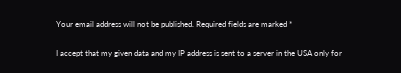Your email address will not be published. Required fields are marked *

I accept that my given data and my IP address is sent to a server in the USA only for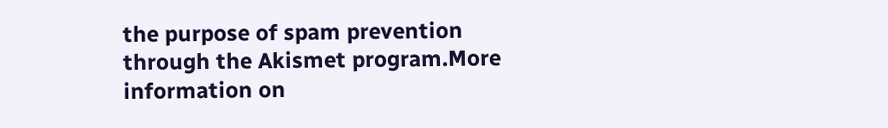the purpose of spam prevention through the Akismet program.More information on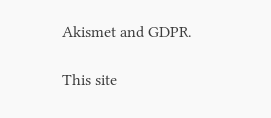Akismet and GDPR.

This site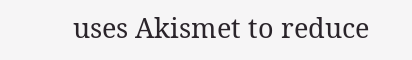uses Akismet to reduce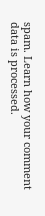spam. Learn how your comment data is processed.